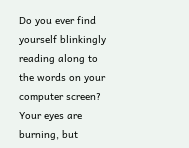Do you ever find yourself blinkingly reading along to the words on your computer screen? Your eyes are burning, but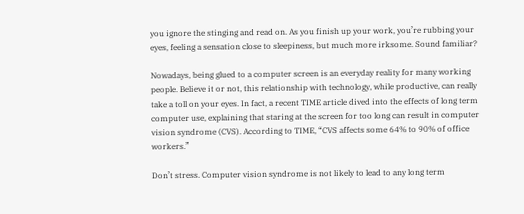you ignore the stinging and read on. As you finish up your work, you’re rubbing your eyes, feeling a sensation close to sleepiness, but much more irksome. Sound familiar?

Nowadays, being glued to a computer screen is an everyday reality for many working people. Believe it or not, this relationship with technology, while productive, can really take a toll on your eyes. In fact, a recent TIME article dived into the effects of long term computer use, explaining that staring at the screen for too long can result in computer vision syndrome (CVS). According to TIME, “CVS affects some 64% to 90% of office workers.”

Don’t stress. Computer vision syndrome is not likely to lead to any long term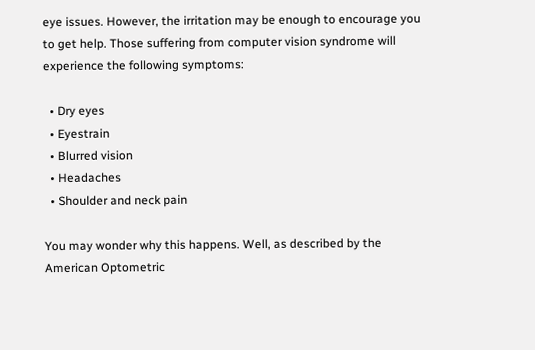eye issues. However, the irritation may be enough to encourage you to get help. Those suffering from computer vision syndrome will experience the following symptoms:

  • Dry eyes
  • Eyestrain
  • Blurred vision
  • Headaches
  • Shoulder and neck pain

You may wonder why this happens. Well, as described by the American Optometric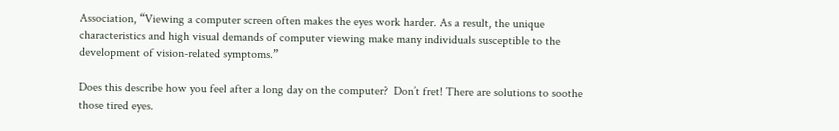Association, “Viewing a computer screen often makes the eyes work harder. As a result, the unique characteristics and high visual demands of computer viewing make many individuals susceptible to the development of vision-related symptoms.”

Does this describe how you feel after a long day on the computer?  Don’t fret! There are solutions to soothe those tired eyes.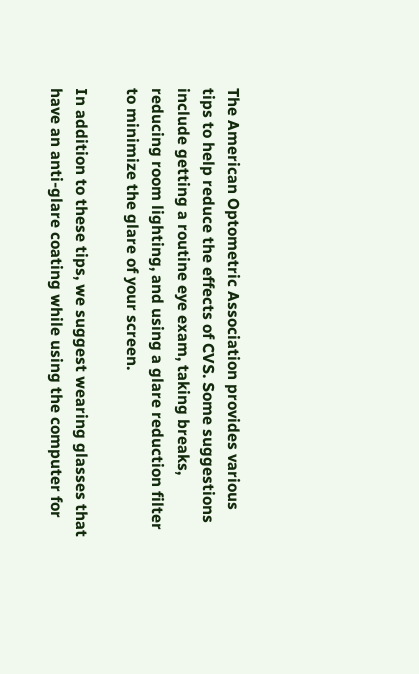The American Optometric Association provides various tips to help reduce the effects of CVS. Some suggestions include getting a routine eye exam, taking breaks, reducing room lighting, and using a glare reduction filter to minimize the glare of your screen.

In addition to these tips, we suggest wearing glasses that have an anti-glare coating while using the computer for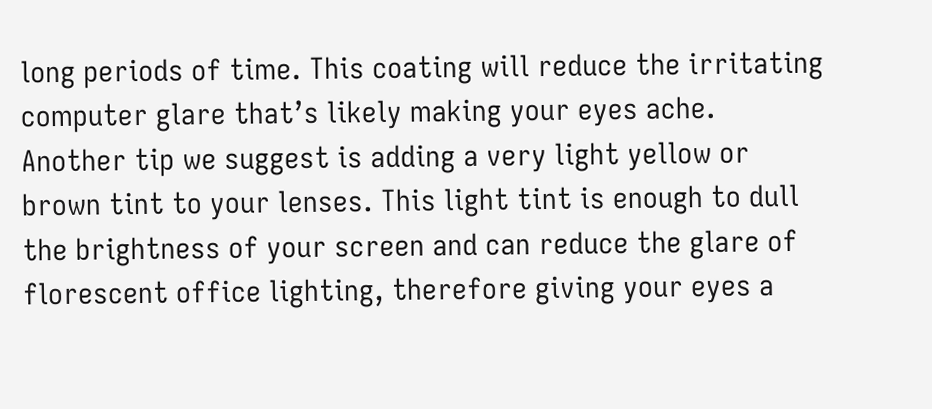long periods of time. This coating will reduce the irritating computer glare that’s likely making your eyes ache. Another tip we suggest is adding a very light yellow or brown tint to your lenses. This light tint is enough to dull the brightness of your screen and can reduce the glare of florescent office lighting, therefore giving your eyes a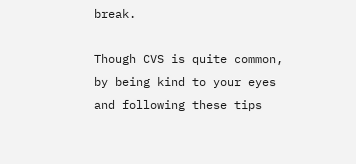break.

Though CVS is quite common, by being kind to your eyes and following these tips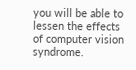you will be able to lessen the effects of computer vision syndrome.